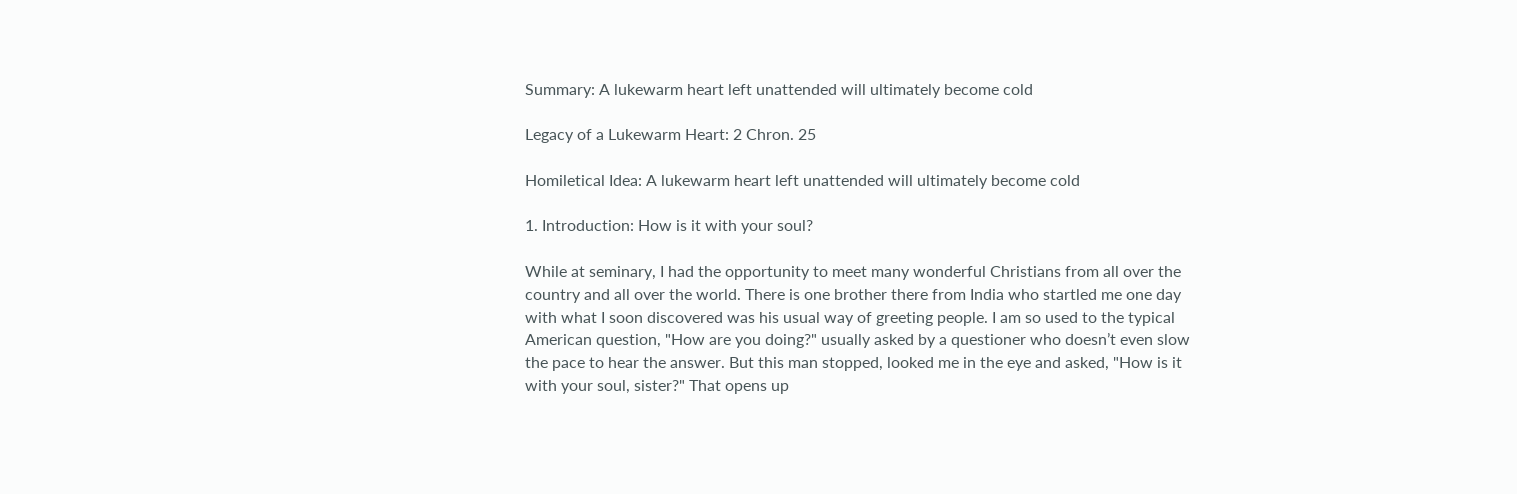Summary: A lukewarm heart left unattended will ultimately become cold

Legacy of a Lukewarm Heart: 2 Chron. 25

Homiletical Idea: A lukewarm heart left unattended will ultimately become cold

1. Introduction: How is it with your soul?

While at seminary, I had the opportunity to meet many wonderful Christians from all over the country and all over the world. There is one brother there from India who startled me one day with what I soon discovered was his usual way of greeting people. I am so used to the typical American question, "How are you doing?" usually asked by a questioner who doesn’t even slow the pace to hear the answer. But this man stopped, looked me in the eye and asked, "How is it with your soul, sister?" That opens up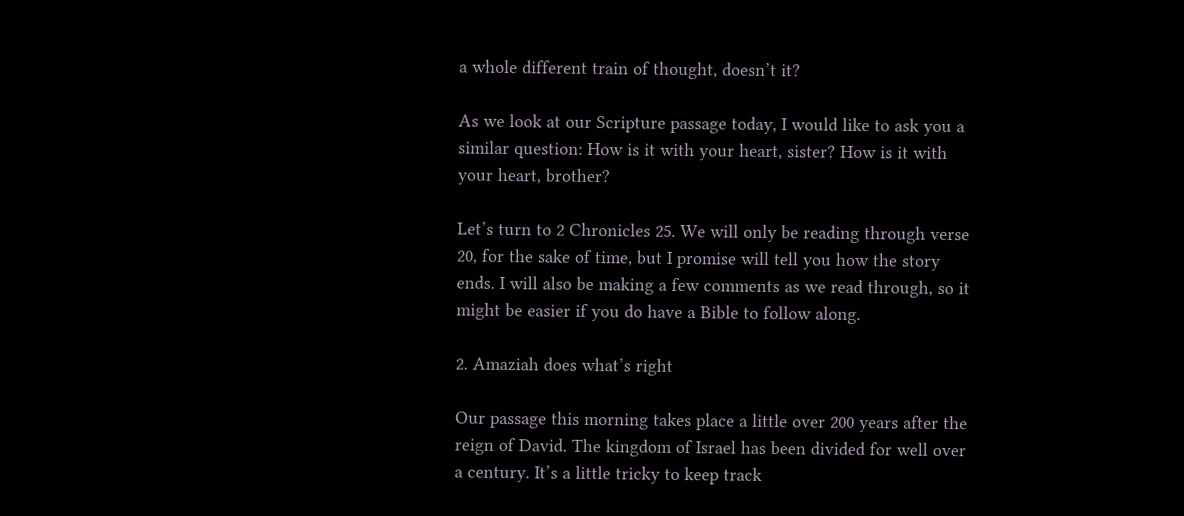a whole different train of thought, doesn’t it?

As we look at our Scripture passage today, I would like to ask you a similar question: How is it with your heart, sister? How is it with your heart, brother?

Let’s turn to 2 Chronicles 25. We will only be reading through verse 20, for the sake of time, but I promise will tell you how the story ends. I will also be making a few comments as we read through, so it might be easier if you do have a Bible to follow along.

2. Amaziah does what’s right

Our passage this morning takes place a little over 200 years after the reign of David. The kingdom of Israel has been divided for well over a century. It’s a little tricky to keep track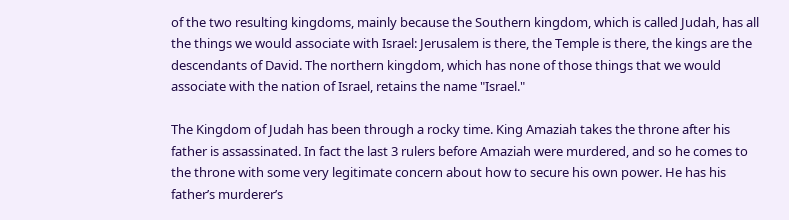of the two resulting kingdoms, mainly because the Southern kingdom, which is called Judah, has all the things we would associate with Israel: Jerusalem is there, the Temple is there, the kings are the descendants of David. The northern kingdom, which has none of those things that we would associate with the nation of Israel, retains the name "Israel."

The Kingdom of Judah has been through a rocky time. King Amaziah takes the throne after his father is assassinated. In fact the last 3 rulers before Amaziah were murdered, and so he comes to the throne with some very legitimate concern about how to secure his own power. He has his father’s murderer’s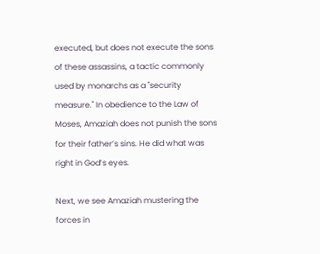executed, but does not execute the sons of these assassins, a tactic commonly used by monarchs as a "security measure." In obedience to the Law of Moses, Amaziah does not punish the sons for their father’s sins. He did what was right in God’s eyes.

Next, we see Amaziah mustering the forces in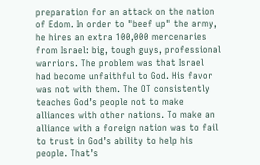preparation for an attack on the nation of Edom. In order to "beef up" the army, he hires an extra 100,000 mercenaries from Israel: big, tough guys, professional warriors. The problem was that Israel had become unfaithful to God. His favor was not with them. The OT consistently teaches God’s people not to make alliances with other nations. To make an alliance with a foreign nation was to fail to trust in God’s ability to help his people. That’s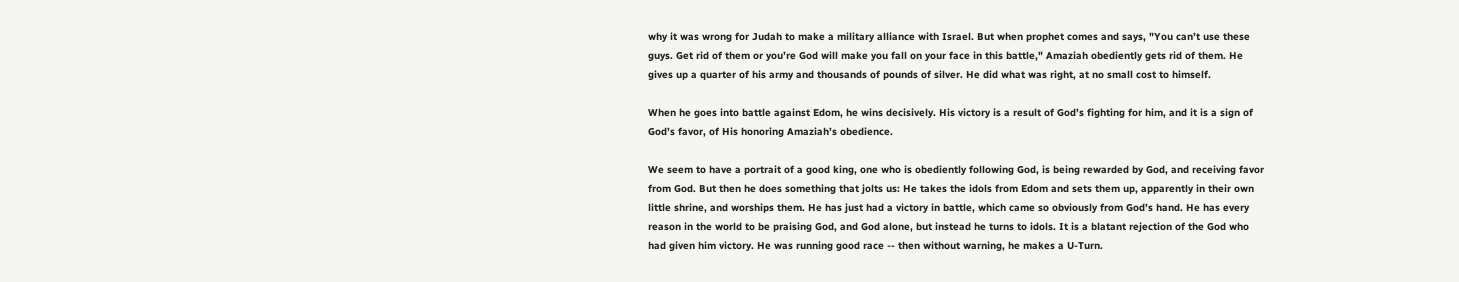why it was wrong for Judah to make a military alliance with Israel. But when prophet comes and says, "You can’t use these guys. Get rid of them or you’re God will make you fall on your face in this battle," Amaziah obediently gets rid of them. He gives up a quarter of his army and thousands of pounds of silver. He did what was right, at no small cost to himself.

When he goes into battle against Edom, he wins decisively. His victory is a result of God’s fighting for him, and it is a sign of God’s favor, of His honoring Amaziah’s obedience.

We seem to have a portrait of a good king, one who is obediently following God, is being rewarded by God, and receiving favor from God. But then he does something that jolts us: He takes the idols from Edom and sets them up, apparently in their own little shrine, and worships them. He has just had a victory in battle, which came so obviously from God’s hand. He has every reason in the world to be praising God, and God alone, but instead he turns to idols. It is a blatant rejection of the God who had given him victory. He was running good race -- then without warning, he makes a U-Turn.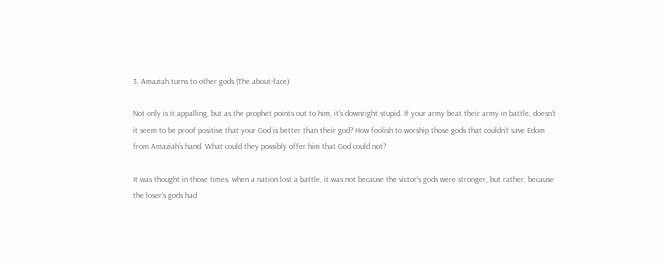3. Amaziah turns to other gods (The about-face)

Not only is it appalling, but as the prophet points out to him, it’s downright stupid. If your army beat their army in battle, doesn’t it seem to be proof positive that your God is better than their god? How foolish to worship those gods that couldn’t save Edom from Amaziah’s hand. What could they possibly offer him that God could not?

It was thought in those times, when a nation lost a battle, it was not because the victor’s gods were stronger, but rather, because the loser’s gods had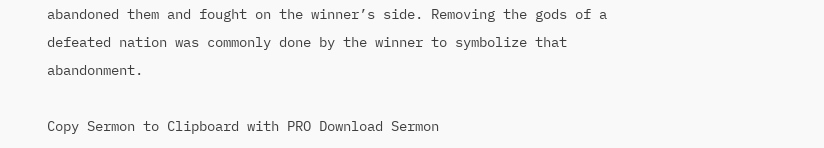abandoned them and fought on the winner’s side. Removing the gods of a defeated nation was commonly done by the winner to symbolize that abandonment.

Copy Sermon to Clipboard with PRO Download Sermon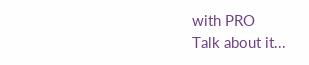with PRO
Talk about it...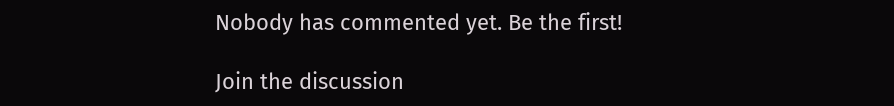Nobody has commented yet. Be the first!

Join the discussion